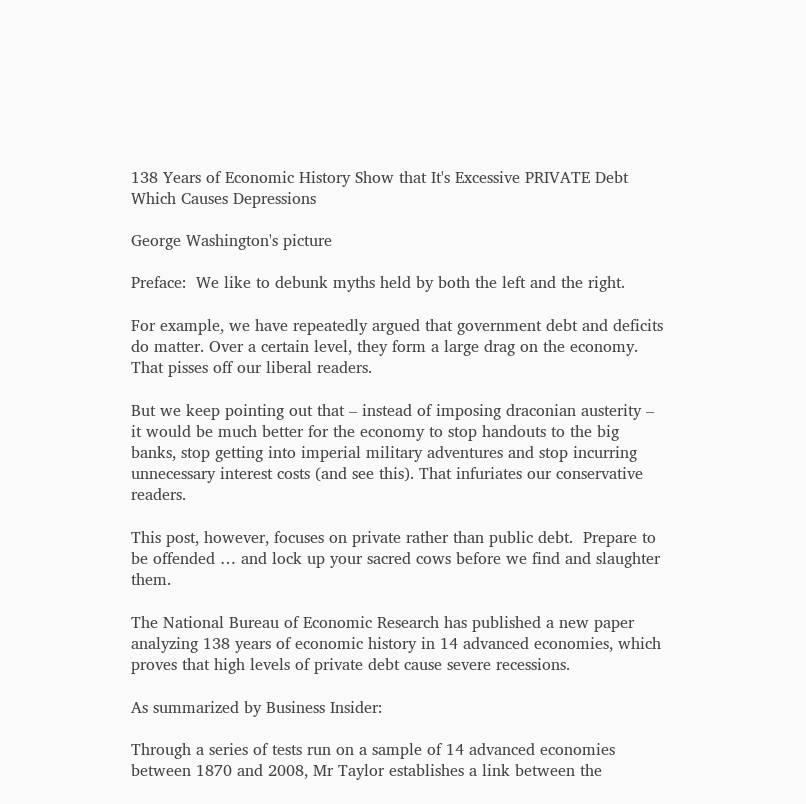138 Years of Economic History Show that It's Excessive PRIVATE Debt Which Causes Depressions

George Washington's picture

Preface:  We like to debunk myths held by both the left and the right.

For example, we have repeatedly argued that government debt and deficits do matter. Over a certain level, they form a large drag on the economy. That pisses off our liberal readers.

But we keep pointing out that – instead of imposing draconian austerity – it would be much better for the economy to stop handouts to the big banks, stop getting into imperial military adventures and stop incurring unnecessary interest costs (and see this). That infuriates our conservative readers.

This post, however, focuses on private rather than public debt.  Prepare to be offended … and lock up your sacred cows before we find and slaughter them.

The National Bureau of Economic Research has published a new paper analyzing 138 years of economic history in 14 advanced economies, which proves that high levels of private debt cause severe recessions.

As summarized by Business Insider:

Through a series of tests run on a sample of 14 advanced economies between 1870 and 2008, Mr Taylor establishes a link between the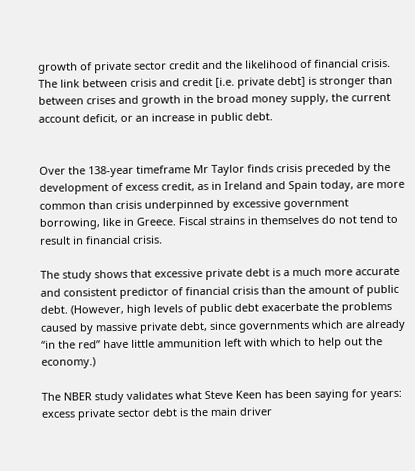growth of private sector credit and the likelihood of financial crisis. The link between crisis and credit [i.e. private debt] is stronger than between crises and growth in the broad money supply, the current account deficit, or an increase in public debt.


Over the 138-year timeframe Mr Taylor finds crisis preceded by the development of excess credit, as in Ireland and Spain today, are more common than crisis underpinned by excessive government borrowing, like in Greece. Fiscal strains in themselves do not tend to result in financial crisis.

The study shows that excessive private debt is a much more accurate and consistent predictor of financial crisis than the amount of public debt. (However, high levels of public debt exacerbate the problems caused by massive private debt, since governments which are already “in the red” have little ammunition left with which to help out the economy.)

The NBER study validates what Steve Keen has been saying for years: excess private sector debt is the main driver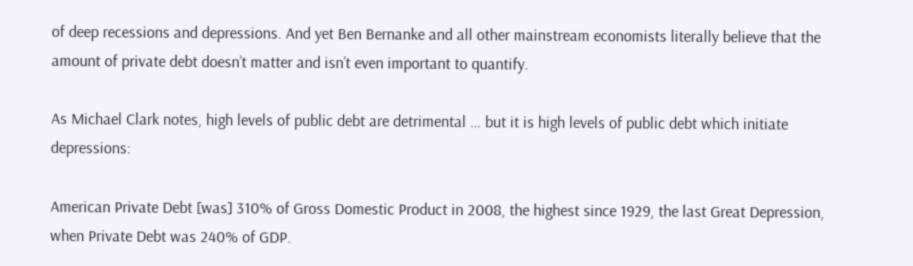of deep recessions and depressions. And yet Ben Bernanke and all other mainstream economists literally believe that the amount of private debt doesn’t matter and isn’t even important to quantify.

As Michael Clark notes, high levels of public debt are detrimental … but it is high levels of public debt which initiate depressions:

American Private Debt [was] 310% of Gross Domestic Product in 2008, the highest since 1929, the last Great Depression, when Private Debt was 240% of GDP.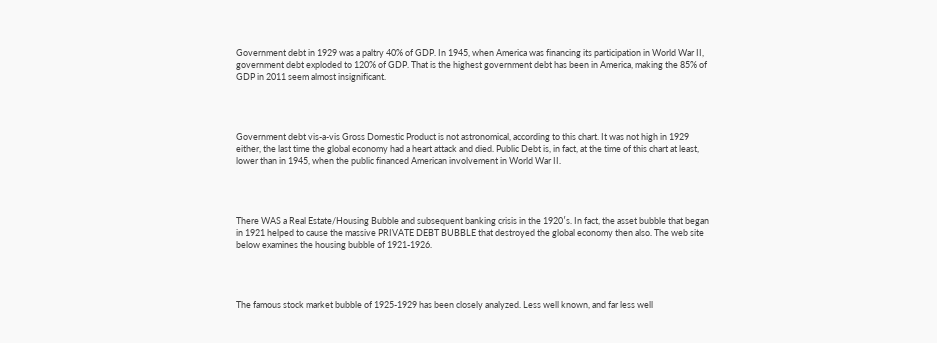Government debt in 1929 was a paltry 40% of GDP. In 1945, when America was financing its participation in World War II, government debt exploded to 120% of GDP. That is the highest government debt has been in America, making the 85% of GDP in 2011 seem almost insignificant.




Government debt vis-a-vis Gross Domestic Product is not astronomical, according to this chart. It was not high in 1929 either, the last time the global economy had a heart attack and died. Public Debt is, in fact, at the time of this chart at least, lower than in 1945, when the public financed American involvement in World War II.




There WAS a Real Estate/Housing Bubble and subsequent banking crisis in the 1920′s. In fact, the asset bubble that began in 1921 helped to cause the massive PRIVATE DEBT BUBBLE that destroyed the global economy then also. The web site below examines the housing bubble of 1921-1926.




The famous stock market bubble of 1925-1929 has been closely analyzed. Less well known, and far less well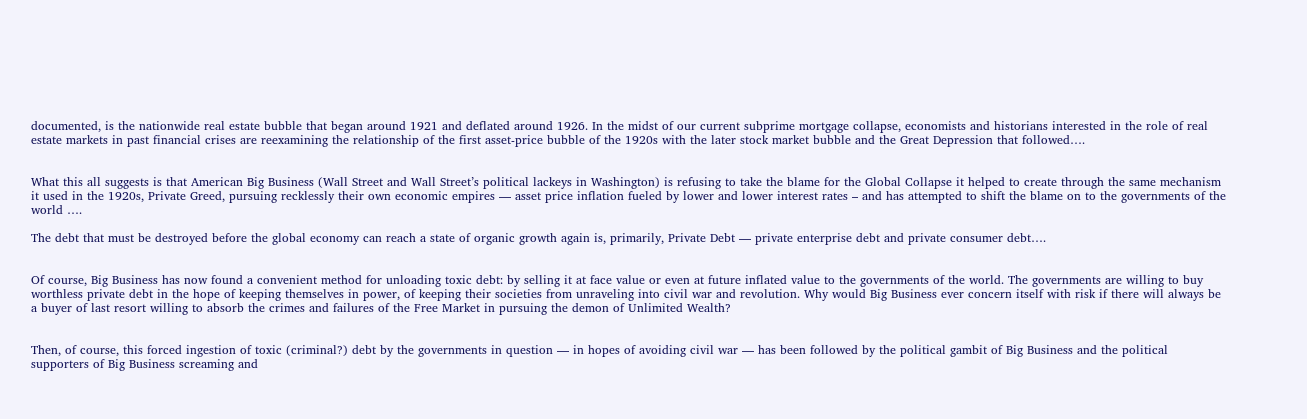documented, is the nationwide real estate bubble that began around 1921 and deflated around 1926. In the midst of our current subprime mortgage collapse, economists and historians interested in the role of real estate markets in past financial crises are reexamining the relationship of the first asset-price bubble of the 1920s with the later stock market bubble and the Great Depression that followed….


What this all suggests is that American Big Business (Wall Street and Wall Street’s political lackeys in Washington) is refusing to take the blame for the Global Collapse it helped to create through the same mechanism it used in the 1920s, Private Greed, pursuing recklessly their own economic empires — asset price inflation fueled by lower and lower interest rates – and has attempted to shift the blame on to the governments of the world ….

The debt that must be destroyed before the global economy can reach a state of organic growth again is, primarily, Private Debt — private enterprise debt and private consumer debt….


Of course, Big Business has now found a convenient method for unloading toxic debt: by selling it at face value or even at future inflated value to the governments of the world. The governments are willing to buy worthless private debt in the hope of keeping themselves in power, of keeping their societies from unraveling into civil war and revolution. Why would Big Business ever concern itself with risk if there will always be a buyer of last resort willing to absorb the crimes and failures of the Free Market in pursuing the demon of Unlimited Wealth?


Then, of course, this forced ingestion of toxic (criminal?) debt by the governments in question — in hopes of avoiding civil war — has been followed by the political gambit of Big Business and the political supporters of Big Business screaming and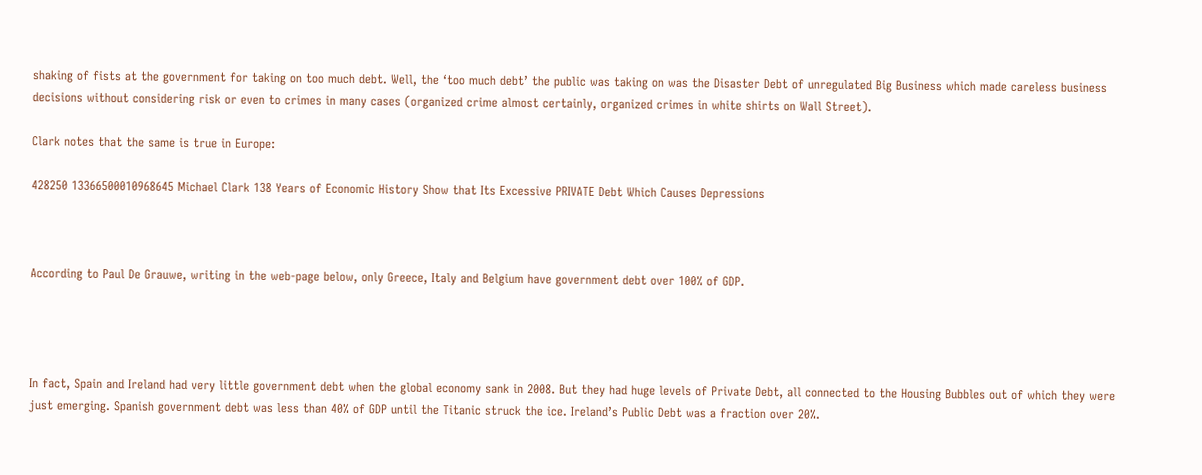shaking of fists at the government for taking on too much debt. Well, the ‘too much debt’ the public was taking on was the Disaster Debt of unregulated Big Business which made careless business decisions without considering risk or even to crimes in many cases (organized crime almost certainly, organized crimes in white shirts on Wall Street).

Clark notes that the same is true in Europe:

428250 13366500010968645 Michael Clark 138 Years of Economic History Show that Its Excessive PRIVATE Debt Which Causes Depressions



According to Paul De Grauwe, writing in the web-page below, only Greece, Italy and Belgium have government debt over 100% of GDP.




In fact, Spain and Ireland had very little government debt when the global economy sank in 2008. But they had huge levels of Private Debt, all connected to the Housing Bubbles out of which they were just emerging. Spanish government debt was less than 40% of GDP until the Titanic struck the ice. Ireland’s Public Debt was a fraction over 20%.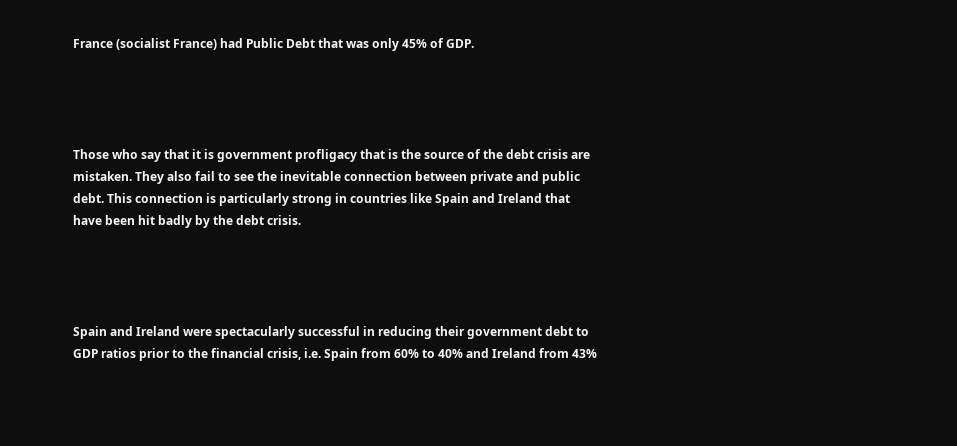France (socialist France) had Public Debt that was only 45% of GDP.




Those who say that it is government profligacy that is the source of the debt crisis are mistaken. They also fail to see the inevitable connection between private and public debt. This connection is particularly strong in countries like Spain and Ireland that have been hit badly by the debt crisis.




Spain and Ireland were spectacularly successful in reducing their government debt to GDP ratios prior to the financial crisis, i.e. Spain from 60% to 40% and Ireland from 43%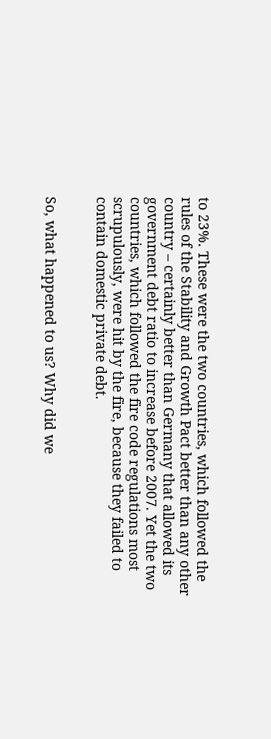to 23%. These were the two countries, which followed the rules of the Stability and Growth Pact better than any other country – certainly better than Germany that allowed its government debt ratio to increase before 2007. Yet the two countries, which followed the fire code regulations most scrupulously, were hit by the fire, because they failed to contain domestic private debt.


So, what happened to us? Why did we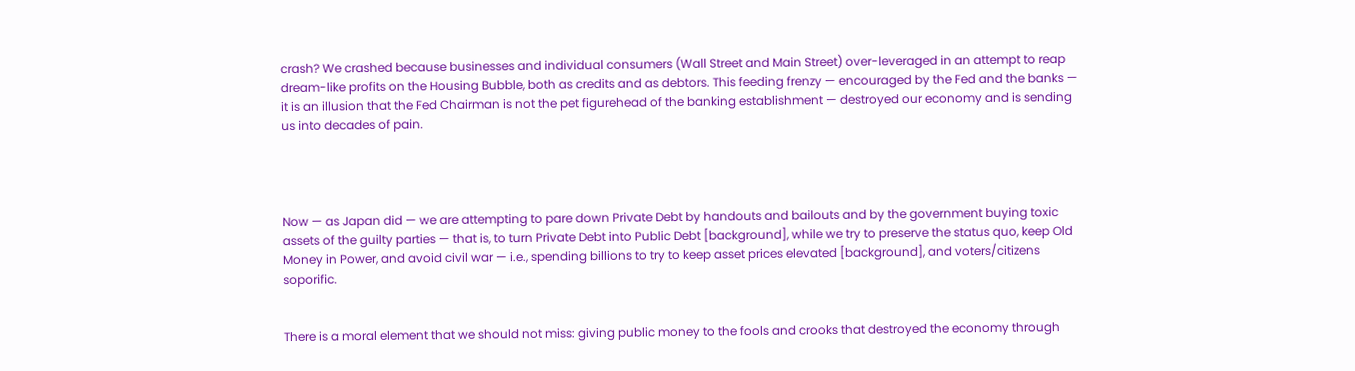crash? We crashed because businesses and individual consumers (Wall Street and Main Street) over-leveraged in an attempt to reap dream-like profits on the Housing Bubble, both as credits and as debtors. This feeding frenzy — encouraged by the Fed and the banks — it is an illusion that the Fed Chairman is not the pet figurehead of the banking establishment — destroyed our economy and is sending us into decades of pain.




Now — as Japan did — we are attempting to pare down Private Debt by handouts and bailouts and by the government buying toxic assets of the guilty parties — that is, to turn Private Debt into Public Debt [background], while we try to preserve the status quo, keep Old Money in Power, and avoid civil war — i.e., spending billions to try to keep asset prices elevated [background], and voters/citizens soporific.


There is a moral element that we should not miss: giving public money to the fools and crooks that destroyed the economy through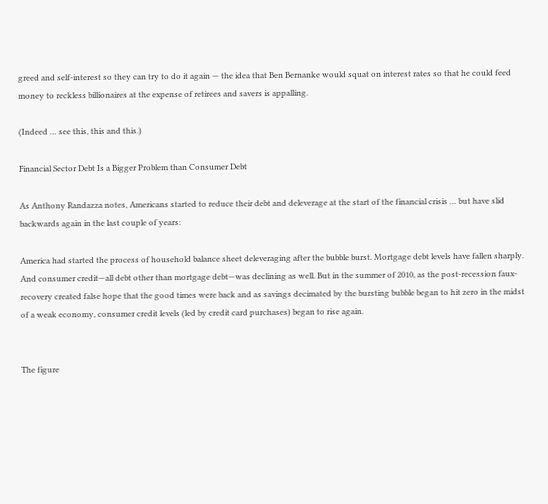greed and self-interest so they can try to do it again — the idea that Ben Bernanke would squat on interest rates so that he could feed money to reckless billionaires at the expense of retirees and savers is appalling.

(Indeed … see this, this and this.)

Financial Sector Debt Is a Bigger Problem than Consumer Debt

As Anthony Randazza notes, Americans started to reduce their debt and deleverage at the start of the financial crisis … but have slid backwards again in the last couple of years:

America had started the process of household balance sheet deleveraging after the bubble burst. Mortgage debt levels have fallen sharply. And consumer credit—all debt other than mortgage debt—was declining as well. But in the summer of 2010, as the post-recession faux-recovery created false hope that the good times were back and as savings decimated by the bursting bubble began to hit zero in the midst of a weak economy, consumer credit levels (led by credit card purchases) began to rise again.


The figure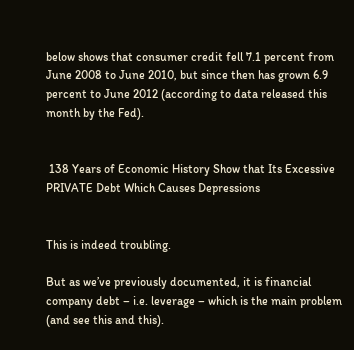below shows that consumer credit fell 7.1 percent from June 2008 to June 2010, but since then has grown 6.9 percent to June 2012 (according to data released this month by the Fed).


 138 Years of Economic History Show that Its Excessive PRIVATE Debt Which Causes Depressions


This is indeed troubling.

But as we’ve previously documented, it is financial company debt – i.e. leverage – which is the main problem (and see this and this).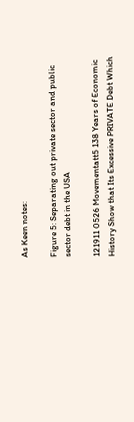As Keen notes:

Figure 5: Separating out private sector and public sector debt in the USA

121911 0526 Movementatt5 138 Years of Economic History Show that Its Excessive PRIVATE Debt Which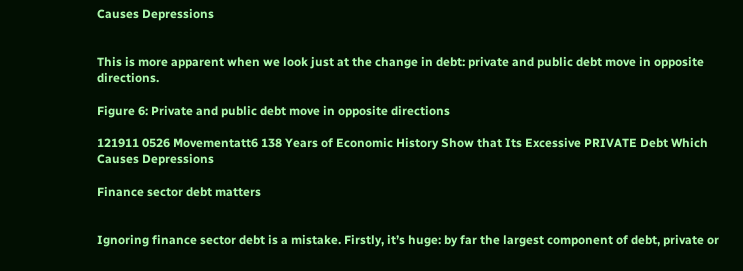Causes Depressions


This is more apparent when we look just at the change in debt: private and public debt move in opposite directions.

Figure 6: Private and public debt move in opposite directions

121911 0526 Movementatt6 138 Years of Economic History Show that Its Excessive PRIVATE Debt Which Causes Depressions

Finance sector debt matters


Ignoring finance sector debt is a mistake. Firstly, it’s huge: by far the largest component of debt, private or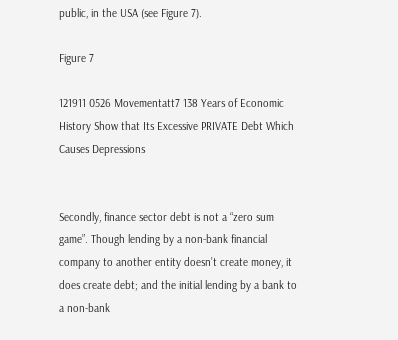public, in the USA (see Figure 7).

Figure 7

121911 0526 Movementatt7 138 Years of Economic History Show that Its Excessive PRIVATE Debt Which Causes Depressions


Secondly, finance sector debt is not a “zero sum game”. Though lending by a non-bank financial company to another entity doesn’t create money, it does create debt; and the initial lending by a bank to a non-bank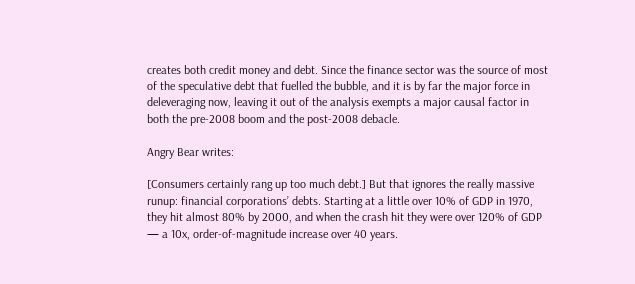creates both credit money and debt. Since the finance sector was the source of most of the speculative debt that fuelled the bubble, and it is by far the major force in deleveraging now, leaving it out of the analysis exempts a major causal factor in both the pre-2008 boom and the post-2008 debacle.

Angry Bear writes:

[Consumers certainly rang up too much debt.] But that ignores the really massive runup: financial corporations’ debts. Starting at a little over 10% of GDP in 1970, they hit almost 80% by 2000, and when the crash hit they were over 120% of GDP — a 10x, order-of-magnitude increase over 40 years.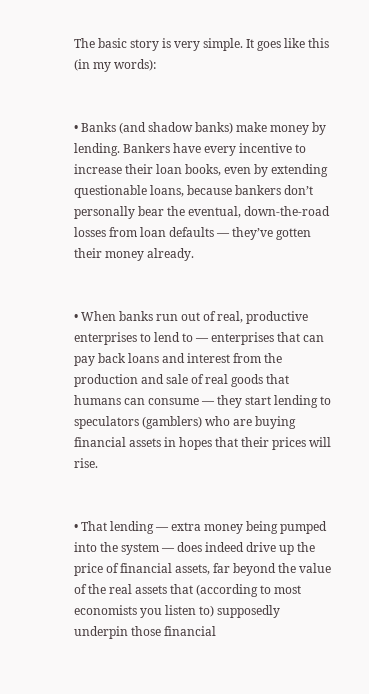The basic story is very simple. It goes like this (in my words):


• Banks (and shadow banks) make money by lending. Bankers have every incentive to increase their loan books, even by extending questionable loans, because bankers don’t personally bear the eventual, down-the-road losses from loan defaults — they’ve gotten their money already.


• When banks run out of real, productive enterprises to lend to — enterprises that can pay back loans and interest from the production and sale of real goods that humans can consume — they start lending to speculators (gamblers) who are buying financial assets in hopes that their prices will rise.


• That lending — extra money being pumped into the system — does indeed drive up the price of financial assets, far beyond the value of the real assets that (according to most economists you listen to) supposedly underpin those financial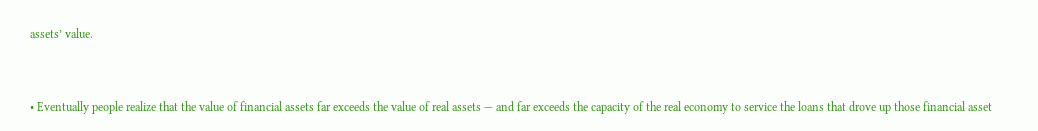assets’ value.


• Eventually people realize that the value of financial assets far exceeds the value of real assets — and far exceeds the capacity of the real economy to service the loans that drove up those financial asset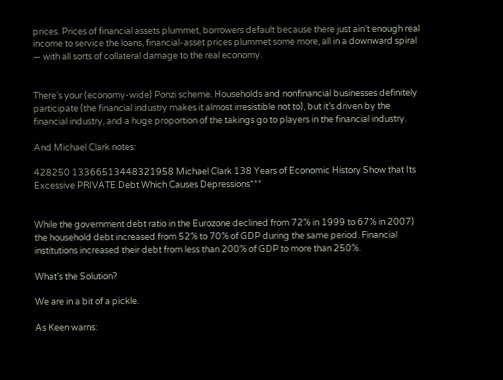prices. Prices of financial assets plummet, borrowers default because there just ain’t enough real income to service the loans, financial-asset prices plummet some more, all in a downward spiral — with all sorts of collateral damage to the real economy.


There’s your (economy-wide) Ponzi scheme. Households and nonfinancial businesses definitely participate (the financial industry makes it almost irresistible not to), but it’s driven by the financial industry, and a huge proportion of the takings go to players in the financial industry.

And Michael Clark notes:

428250 13366513448321958 Michael Clark 138 Years of Economic History Show that Its Excessive PRIVATE Debt Which Causes Depressions***


While the government debt ratio in the Eurozone declined from 72% in 1999 to 67% in 2007) the household debt increased from 52% to 70% of GDP during the same period. Financial institutions increased their debt from less than 200% of GDP to more than 250%.

What’s the Solution?

We are in a bit of a pickle.

As Keen warns: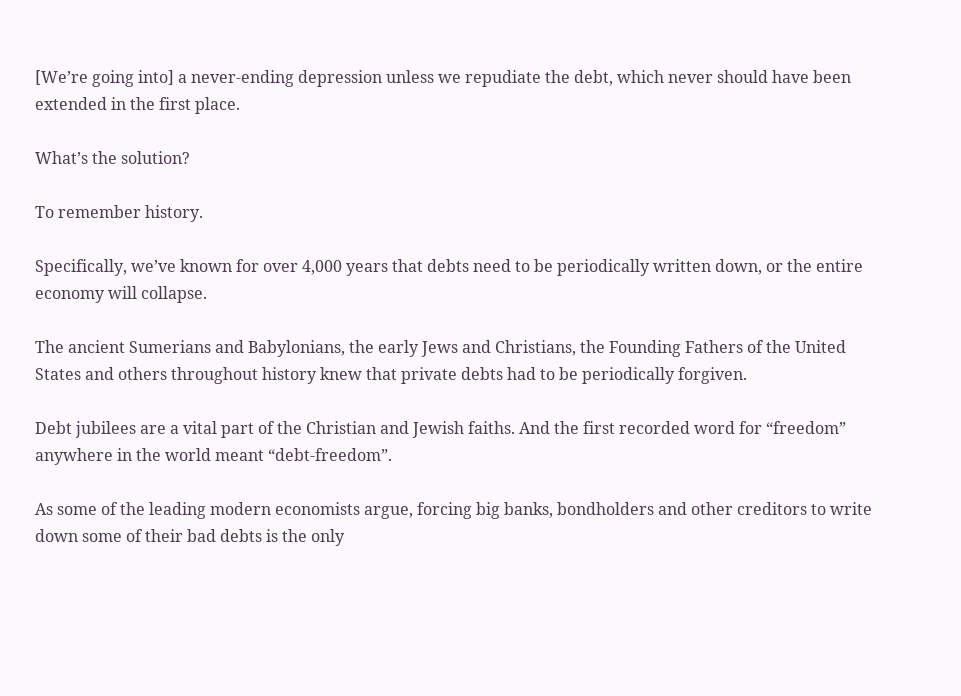[We’re going into] a never-ending depression unless we repudiate the debt, which never should have been extended in the first place.

What’s the solution?

To remember history.

Specifically, we’ve known for over 4,000 years that debts need to be periodically written down, or the entire economy will collapse.

The ancient Sumerians and Babylonians, the early Jews and Christians, the Founding Fathers of the United States and others throughout history knew that private debts had to be periodically forgiven.

Debt jubilees are a vital part of the Christian and Jewish faiths. And the first recorded word for “freedom” anywhere in the world meant “debt-freedom”.

As some of the leading modern economists argue, forcing big banks, bondholders and other creditors to write down some of their bad debts is the only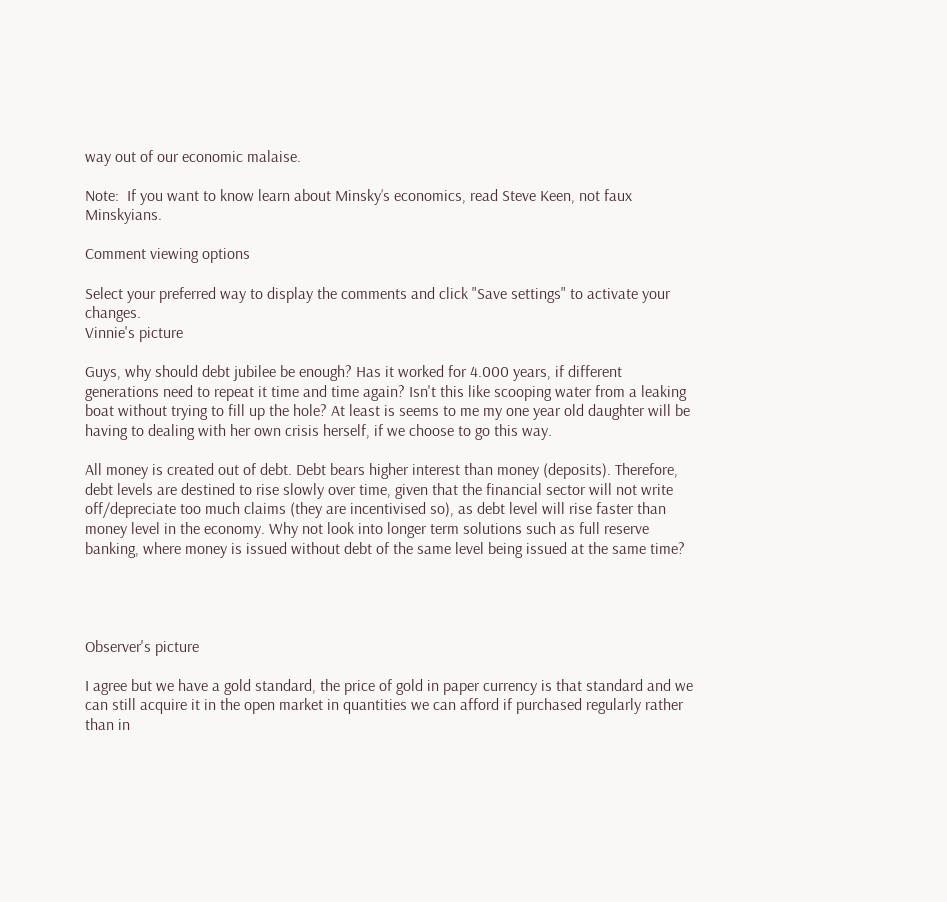way out of our economic malaise.

Note:  If you want to know learn about Minsky’s economics, read Steve Keen, not faux Minskyians.

Comment viewing options

Select your preferred way to display the comments and click "Save settings" to activate your changes.
Vinnie's picture

Guys, why should debt jubilee be enough? Has it worked for 4.000 years, if different generations need to repeat it time and time again? Isn't this like scooping water from a leaking boat without trying to fill up the hole? At least is seems to me my one year old daughter will be having to dealing with her own crisis herself, if we choose to go this way.

All money is created out of debt. Debt bears higher interest than money (deposits). Therefore, debt levels are destined to rise slowly over time, given that the financial sector will not write off/depreciate too much claims (they are incentivised so), as debt level will rise faster than money level in the economy. Why not look into longer term solutions such as full reserve banking, where money is issued without debt of the same level being issued at the same time?




Observer's picture

I agree but we have a gold standard, the price of gold in paper currency is that standard and we can still acquire it in the open market in quantities we can afford if purchased regularly rather than in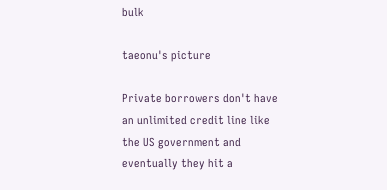bulk

taeonu's picture

Private borrowers don't have an unlimited credit line like the US government and eventually they hit a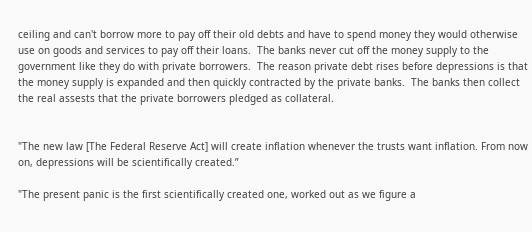ceiling and can't borrow more to pay off their old debts and have to spend money they would otherwise use on goods and services to pay off their loans.  The banks never cut off the money supply to the government like they do with private borrowers.  The reason private debt rises before depressions is that the money supply is expanded and then quickly contracted by the private banks.  The banks then collect the real assests that the private borrowers pledged as collateral.


"The new law [The Federal Reserve Act] will create inflation whenever the trusts want inflation. From now on, depressions will be scientifically created.”

"The present panic is the first scientifically created one, worked out as we figure a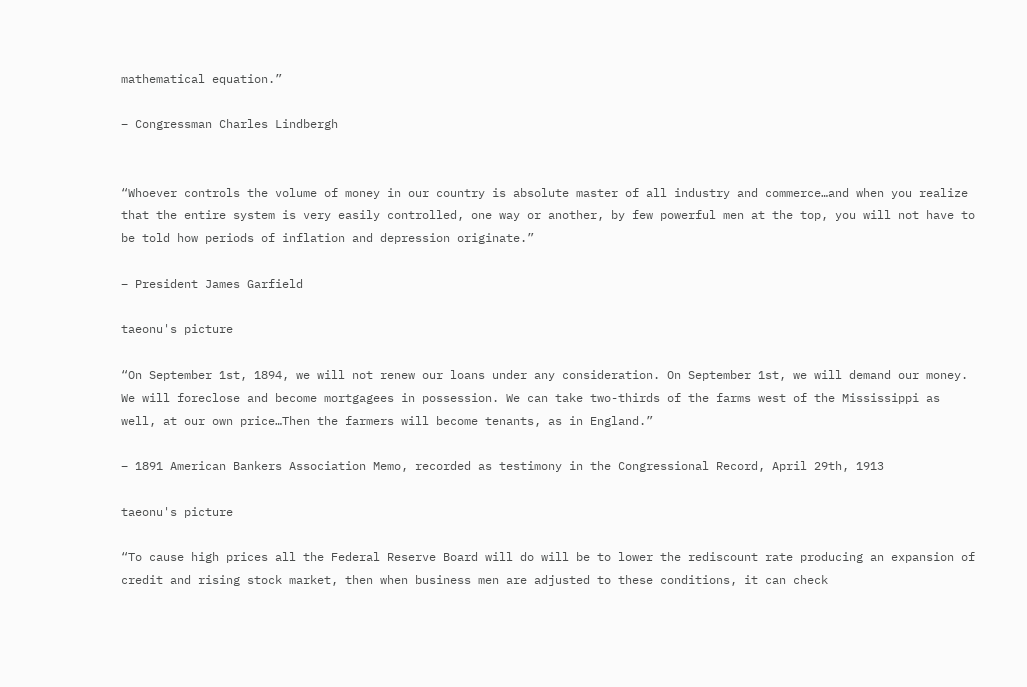mathematical equation.”

– Congressman Charles Lindbergh


“Whoever controls the volume of money in our country is absolute master of all industry and commerce…and when you realize that the entire system is very easily controlled, one way or another, by few powerful men at the top, you will not have to be told how periods of inflation and depression originate.”

– President James Garfield

taeonu's picture

“On September 1st, 1894, we will not renew our loans under any consideration. On September 1st, we will demand our money. We will foreclose and become mortgagees in possession. We can take two-thirds of the farms west of the Mississippi as well, at our own price…Then the farmers will become tenants, as in England.”

– 1891 American Bankers Association Memo, recorded as testimony in the Congressional Record, April 29th, 1913

taeonu's picture

“To cause high prices all the Federal Reserve Board will do will be to lower the rediscount rate producing an expansion of credit and rising stock market, then when business men are adjusted to these conditions, it can check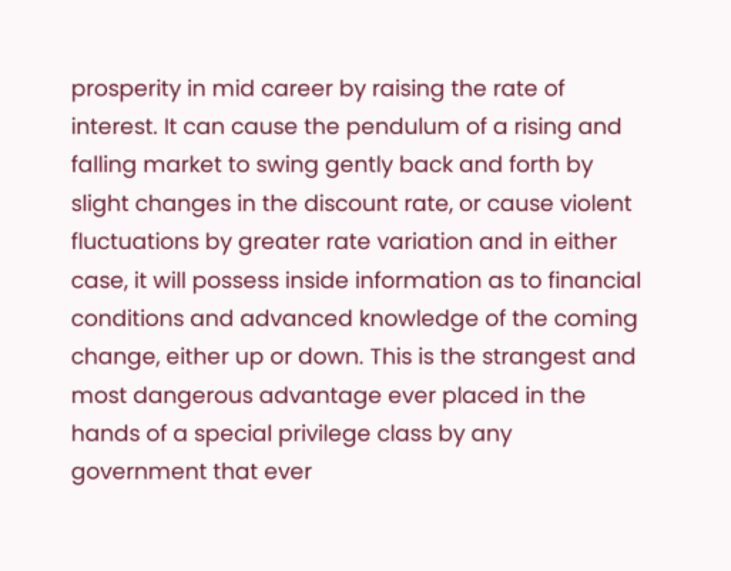prosperity in mid career by raising the rate of interest. It can cause the pendulum of a rising and falling market to swing gently back and forth by slight changes in the discount rate, or cause violent fluctuations by greater rate variation and in either case, it will possess inside information as to financial conditions and advanced knowledge of the coming change, either up or down. This is the strangest and most dangerous advantage ever placed in the hands of a special privilege class by any government that ever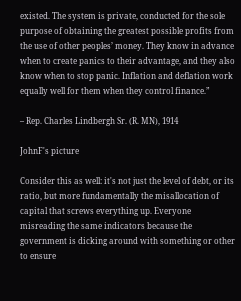existed. The system is private, conducted for the sole purpose of obtaining the greatest possible profits from the use of other peoples’ money. They know in advance when to create panics to their advantage, and they also know when to stop panic. Inflation and deflation work equally well for them when they control finance.”

– Rep. Charles Lindbergh Sr. (R. MN), 1914

JohnF's picture

Consider this as well: it's not just the level of debt, or its ratio, but more fundamentally the misallocation of capital that screws everything up. Everyone misreading the same indicators because the government is dicking around with something or other to ensure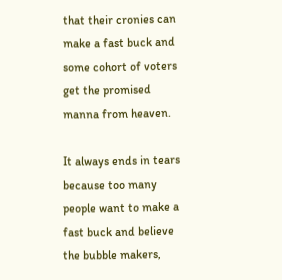that their cronies can make a fast buck and some cohort of voters get the promised manna from heaven.

It always ends in tears because too many people want to make a fast buck and believe the bubble makers,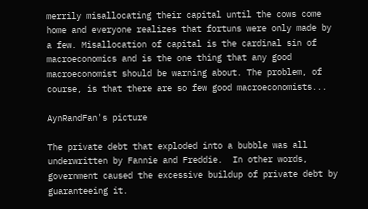merrily misallocating their capital until the cows come home and everyone realizes that fortuns were only made by a few. Misallocation of capital is the cardinal sin of macroeconomics and is the one thing that any good macroeconomist should be warning about. The problem, of course, is that there are so few good macroeconomists...

AynRandFan's picture

The private debt that exploded into a bubble was all underwritten by Fannie and Freddie.  In other words, government caused the excessive buildup of private debt by guaranteeing it.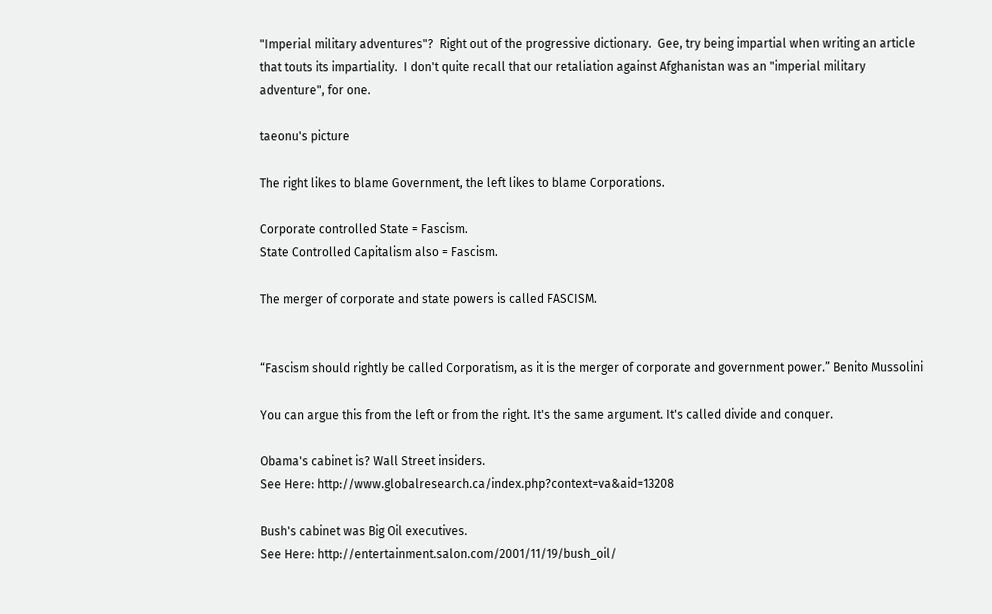"Imperial military adventures"?  Right out of the progressive dictionary.  Gee, try being impartial when writing an article that touts its impartiality.  I don't quite recall that our retaliation against Afghanistan was an "imperial military adventure", for one.

taeonu's picture

The right likes to blame Government, the left likes to blame Corporations.

Corporate controlled State = Fascism.
State Controlled Capitalism also = Fascism.

The merger of corporate and state powers is called FASCISM.


“Fascism should rightly be called Corporatism, as it is the merger of corporate and government power.” Benito Mussolini

You can argue this from the left or from the right. It's the same argument. It's called divide and conquer.

Obama's cabinet is? Wall Street insiders.
See Here: http://www.globalresearch.ca/index.php?context=va&aid=13208

Bush's cabinet was Big Oil executives.
See Here: http://entertainment.salon.com/2001/11/19/bush_oil/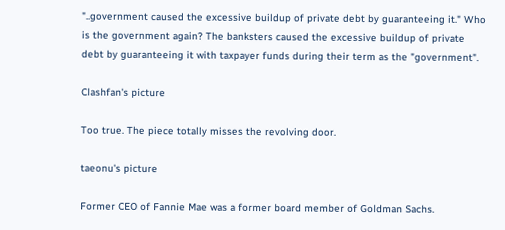"..government caused the excessive buildup of private debt by guaranteeing it." Who is the government again? The banksters caused the excessive buildup of private debt by guaranteeing it with taxpayer funds during their term as the "government".

Clashfan's picture

Too true. The piece totally misses the revolving door.

taeonu's picture

Former CEO of Fannie Mae was a former board member of Goldman Sachs.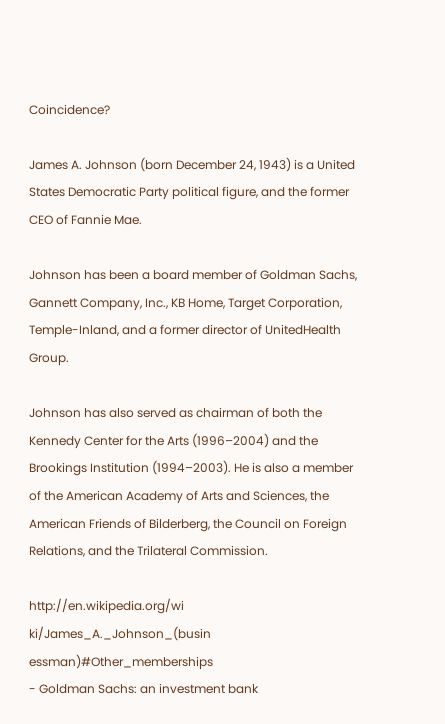Coincidence?

James A. Johnson (born December 24, 1943) is a United States Democratic Party political figure, and the former CEO of Fannie Mae.

Johnson has been a board member of Goldman Sachs, Gannett Company, Inc., KB Home, Target Corporation, Temple-Inland, and a former director of UnitedHealth Group.

Johnson has also served as chairman of both the Kennedy Center for the Arts (1996–2004) and the Brookings Institution (1994–2003). He is also a member of the American Academy of Arts and Sciences, the American Friends of Bilderberg, the Council on Foreign Relations, and the Trilateral Commission.

http://en.wikipedia.org/wi ki/James_A._Johnson_(busin essman)#Other_memberships
- Goldman Sachs: an investment bank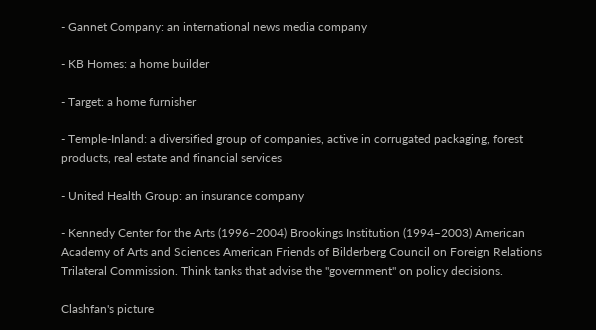- Gannet Company: an international news media company

- KB Homes: a home builder

- Target: a home furnisher

- Temple-Inland: a diversified group of companies, active in corrugated packaging, forest products, real estate and financial services

- United Health Group: an insurance company

- Kennedy Center for the Arts (1996–2004) Brookings Institution (1994–2003) American Academy of Arts and Sciences American Friends of Bilderberg Council on Foreign Relations Trilateral Commission. Think tanks that advise the "government" on policy decisions.

Clashfan's picture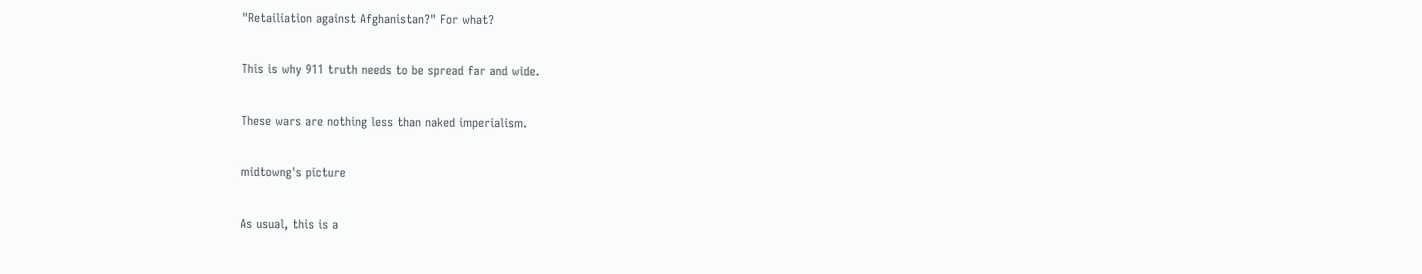"Retailiation against Afghanistan?" For what?

This is why 911 truth needs to be spread far and wide.

These wars are nothing less than naked imperialism.

midtowng's picture

As usual, this is a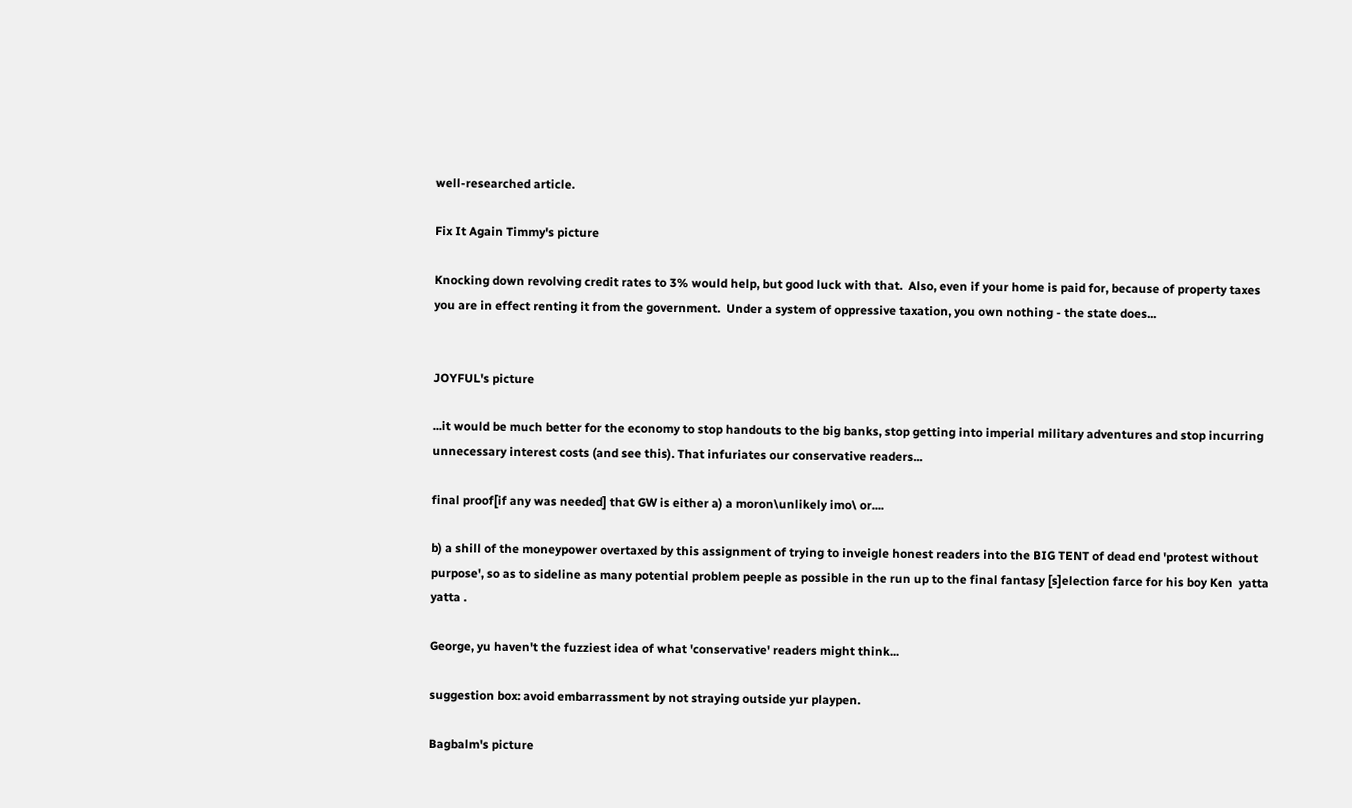well-researched article.

Fix It Again Timmy's picture

Knocking down revolving credit rates to 3% would help, but good luck with that.  Also, even if your home is paid for, because of property taxes you are in effect renting it from the government.  Under a system of oppressive taxation, you own nothing - the state does...


JOYFUL's picture

...it would be much better for the economy to stop handouts to the big banks, stop getting into imperial military adventures and stop incurring unnecessary interest costs (and see this). That infuriates our conservative readers...

final proof[if any was needed] that GW is either a) a moron\unlikely imo\ or....

b) a shill of the moneypower overtaxed by this assignment of trying to inveigle honest readers into the BIG TENT of dead end 'protest without purpose', so as to sideline as many potential problem peeple as possible in the run up to the final fantasy [s]election farce for his boy Ken  yatta yatta .

George, yu haven't the fuzziest idea of what 'conservative' readers might think...

suggestion box: avoid embarrassment by not straying outside yur playpen.

Bagbalm's picture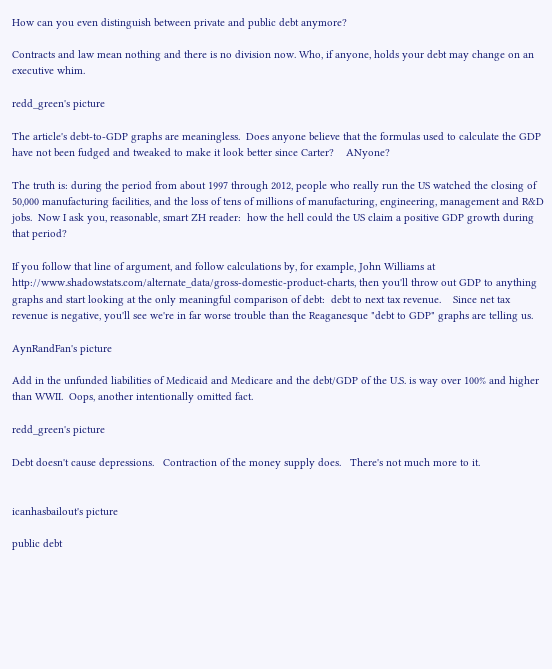How can you even distinguish between private and public debt anymore?

Contracts and law mean nothing and there is no division now. Who, if anyone, holds your debt may change on an executive whim.

redd_green's picture

The article's debt-to-GDP graphs are meaningless.  Does anyone believe that the formulas used to calculate the GDP have not been fudged and tweaked to make it look better since Carter?    ANyone?

The truth is: during the period from about 1997 through 2012, people who really run the US watched the closing of 50,000 manufacturing facilities, and the loss of tens of millions of manufacturing, engineering, management and R&D jobs.  Now I ask you, reasonable, smart ZH reader:  how the hell could the US claim a positive GDP growth during that period?

If you follow that line of argument, and follow calculations by, for example, John Williams at http://www.shadowstats.com/alternate_data/gross-domestic-product-charts, then you'll throw out GDP to anything graphs and start looking at the only meaningful comparison of debt:  debt to next tax revenue.    Since net tax revenue is negative, you'll see we're in far worse trouble than the Reaganesque "debt to GDP" graphs are telling us.

AynRandFan's picture

Add in the unfunded liabilities of Medicaid and Medicare and the debt/GDP of the U.S. is way over 100% and higher than WWII.  Oops, another intentionally omitted fact.

redd_green's picture

Debt doesn't cause depressions.   Contraction of the money supply does.   There's not much more to it.


icanhasbailout's picture

public debt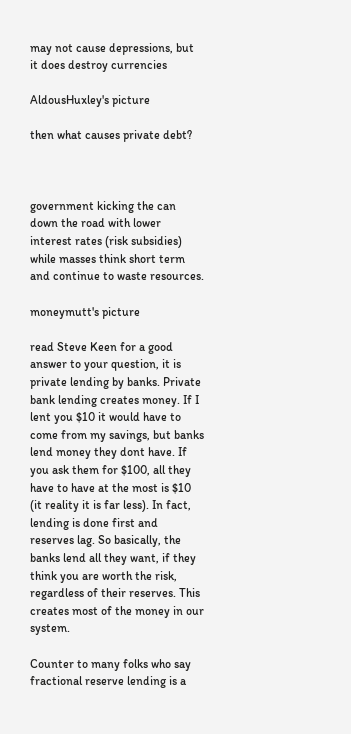may not cause depressions, but it does destroy currencies

AldousHuxley's picture

then what causes private debt?



government kicking the can down the road with lower interest rates (risk subsidies) while masses think short term and continue to waste resources.

moneymutt's picture

read Steve Keen for a good answer to your question, it is private lending by banks. Private bank lending creates money. If I lent you $10 it would have to come from my savings, but banks lend money they dont have. If you ask them for $100, all they have to have at the most is $10 (it reality it is far less). In fact, lending is done first and reserves lag. So basically, the banks lend all they want, if they think you are worth the risk, regardless of their reserves. This creates most of the money in our system.

Counter to many folks who say fractional reserve lending is a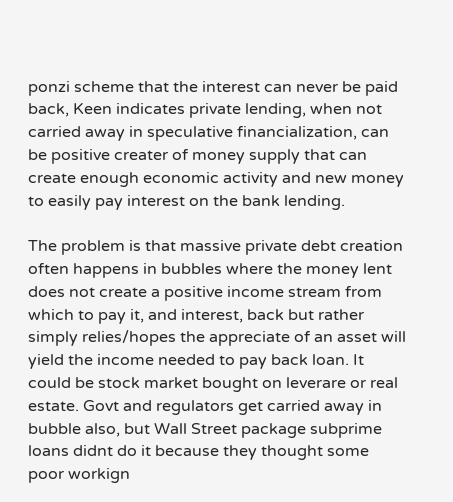ponzi scheme that the interest can never be paid back, Keen indicates private lending, when not carried away in speculative financialization, can be positive creater of money supply that can create enough economic activity and new money to easily pay interest on the bank lending.

The problem is that massive private debt creation often happens in bubbles where the money lent does not create a positive income stream from which to pay it, and interest, back but rather simply relies/hopes the appreciate of an asset will yield the income needed to pay back loan. It could be stock market bought on leverare or real estate. Govt and regulators get carried away in bubble also, but Wall Street package subprime loans didnt do it because they thought some poor workign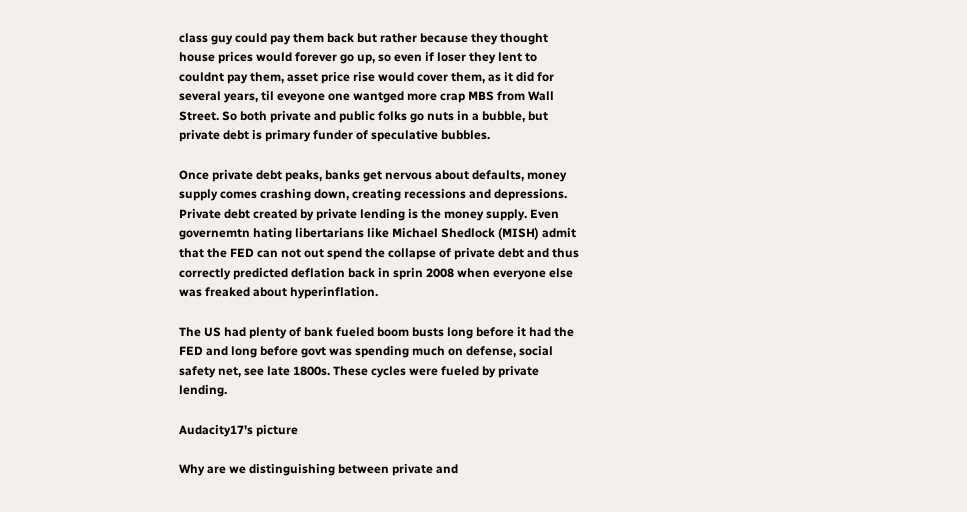class guy could pay them back but rather because they thought house prices would forever go up, so even if loser they lent to couldnt pay them, asset price rise would cover them, as it did for several years, til eveyone one wantged more crap MBS from Wall Street. So both private and public folks go nuts in a bubble, but private debt is primary funder of speculative bubbles.

Once private debt peaks, banks get nervous about defaults, money supply comes crashing down, creating recessions and depressions. Private debt created by private lending is the money supply. Even governemtn hating libertarians like Michael Shedlock (MISH) admit that the FED can not out spend the collapse of private debt and thus correctly predicted deflation back in sprin 2008 when everyone else was freaked about hyperinflation.

The US had plenty of bank fueled boom busts long before it had the FED and long before govt was spending much on defense, social safety net, see late 1800s. These cycles were fueled by private lending.

Audacity17's picture

Why are we distinguishing between private and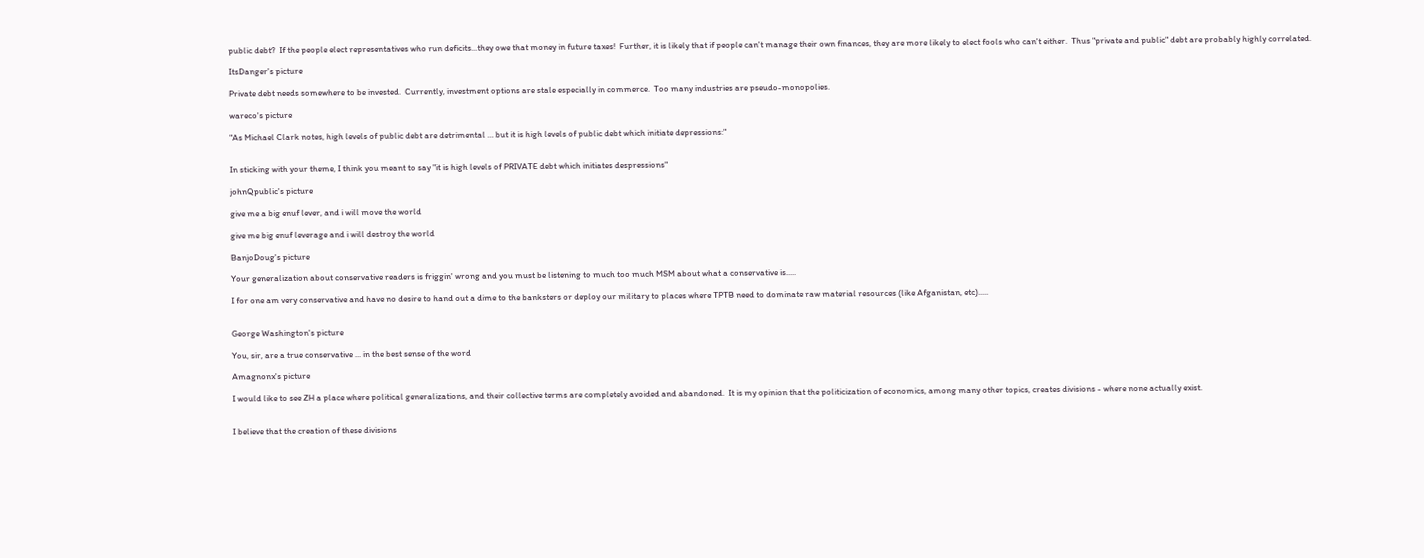public debt?  If the people elect representatives who run deficits...they owe that money in future taxes!  Further, it is likely that if people can't manage their own finances, they are more likely to elect fools who can't either.  Thus "private and public" debt are probably highly correlated.

ItsDanger's picture

Private debt needs somewhere to be invested.  Currently, investment options are stale especially in commerce.  Too many industries are pseudo-monopolies.

wareco's picture

"As Michael Clark notes, high levels of public debt are detrimental … but it is high levels of public debt which initiate depressions:"


In sticking with your theme, I think you meant to say "it is high levels of PRIVATE debt which initiates despressions"

johnQpublic's picture

give me a big enuf lever, and i will move the world

give me big enuf leverage and i will destroy the world

BanjoDoug's picture

Your generalization about conservative readers is friggin' wrong and you must be listening to much too much MSM about what a conservative is.....

I for one am very conservative and have no desire to hand out a dime to the banksters or deploy our military to places where TPTB need to dominate raw material resources (like Afganistan, etc).....


George Washington's picture

You, sir, are a true conservative ... in the best sense of the word

Amagnonx's picture

I would like to see ZH a place where political generalizations, and their collective terms are completely avoided and abandoned.  It is my opinion that the politicization of economics, among many other topics, creates divisions - where none actually exist.


I believe that the creation of these divisions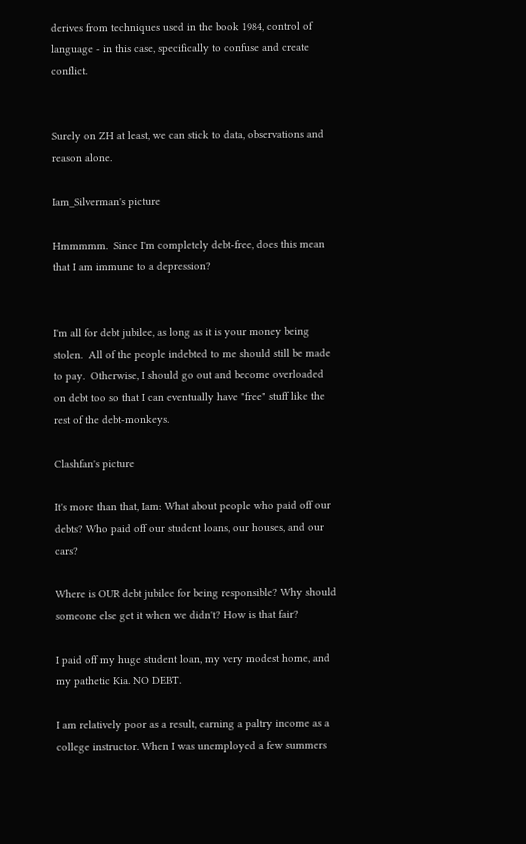derives from techniques used in the book 1984, control of language - in this case, specifically to confuse and create conflict.


Surely on ZH at least, we can stick to data, observations and reason alone.

Iam_Silverman's picture

Hmmmmm.  Since I'm completely debt-free, does this mean that I am immune to a depression?


I'm all for debt jubilee, as long as it is your money being stolen.  All of the people indebted to me should still be made to pay.  Otherwise, I should go out and become overloaded on debt too so that I can eventually have "free" stuff like the rest of the debt-monkeys.

Clashfan's picture

It's more than that, Iam: What about people who paid off our debts? Who paid off our student loans, our houses, and our cars?

Where is OUR debt jubilee for being responsible? Why should someone else get it when we didn't? How is that fair?

I paid off my huge student loan, my very modest home, and my pathetic Kia. NO DEBT.

I am relatively poor as a result, earning a paltry income as a college instructor. When I was unemployed a few summers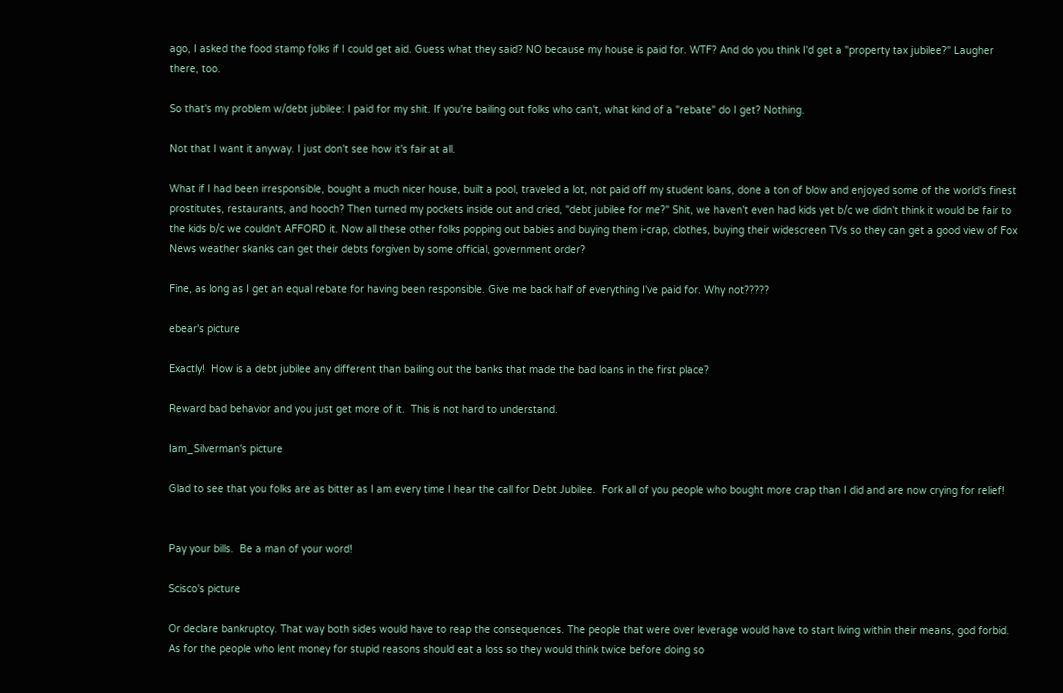ago, I asked the food stamp folks if I could get aid. Guess what they said? NO because my house is paid for. WTF? And do you think I'd get a "property tax jubilee?" Laugher there, too.

So that's my problem w/debt jubilee: I paid for my shit. If you're bailing out folks who can't, what kind of a "rebate" do I get? Nothing.

Not that I want it anyway. I just don't see how it's fair at all.

What if I had been irresponsible, bought a much nicer house, built a pool, traveled a lot, not paid off my student loans, done a ton of blow and enjoyed some of the world's finest prostitutes, restaurants, and hooch? Then turned my pockets inside out and cried, "debt jubilee for me?" Shit, we haven't even had kids yet b/c we didn't think it would be fair to the kids b/c we couldn't AFFORD it. Now all these other folks popping out babies and buying them i-crap, clothes, buying their widescreen TVs so they can get a good view of Fox News weather skanks can get their debts forgiven by some official, government order?

Fine, as long as I get an equal rebate for having been responsible. Give me back half of everything I've paid for. Why not?????

ebear's picture

Exactly!  How is a debt jubilee any different than bailing out the banks that made the bad loans in the first place?

Reward bad behavior and you just get more of it.  This is not hard to understand.

Iam_Silverman's picture

Glad to see that you folks are as bitter as I am every time I hear the call for Debt Jubilee.  Fork all of you people who bought more crap than I did and are now crying for relief!


Pay your bills.  Be a man of your word!

Scisco's picture

Or declare bankruptcy. That way both sides would have to reap the consequences. The people that were over leverage would have to start living within their means, god forbid. As for the people who lent money for stupid reasons should eat a loss so they would think twice before doing so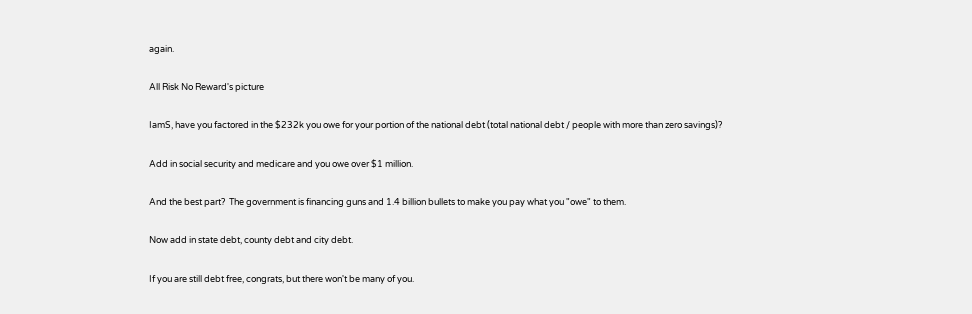again.

All Risk No Reward's picture

IamS, have you factored in the $232k you owe for your portion of the national debt (total national debt / people with more than zero savings)?

Add in social security and medicare and you owe over $1 million.

And the best part?  The government is financing guns and 1.4 billion bullets to make you pay what you "owe" to them.

Now add in state debt, county debt and city debt.

If you are still debt free, congrats, but there won't be many of you.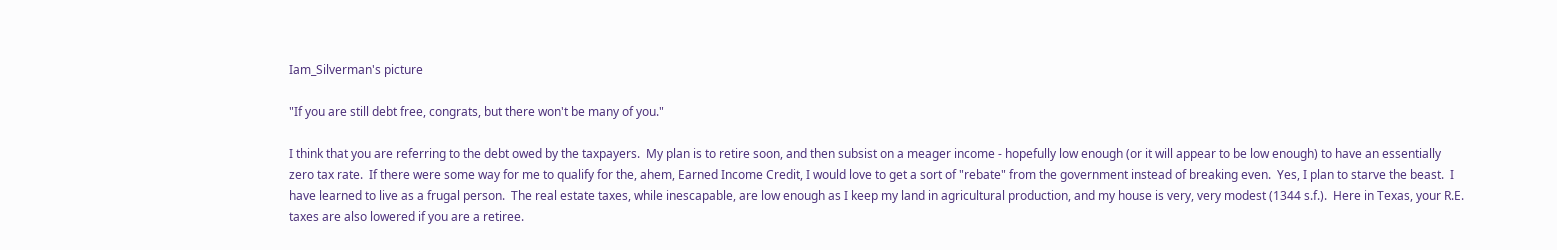Iam_Silverman's picture

"If you are still debt free, congrats, but there won't be many of you."

I think that you are referring to the debt owed by the taxpayers.  My plan is to retire soon, and then subsist on a meager income - hopefully low enough (or it will appear to be low enough) to have an essentially zero tax rate.  If there were some way for me to qualify for the, ahem, Earned Income Credit, I would love to get a sort of "rebate" from the government instead of breaking even.  Yes, I plan to starve the beast.  I have learned to live as a frugal person.  The real estate taxes, while inescapable, are low enough as I keep my land in agricultural production, and my house is very, very modest (1344 s.f.).  Here in Texas, your R.E. taxes are also lowered if you are a retiree.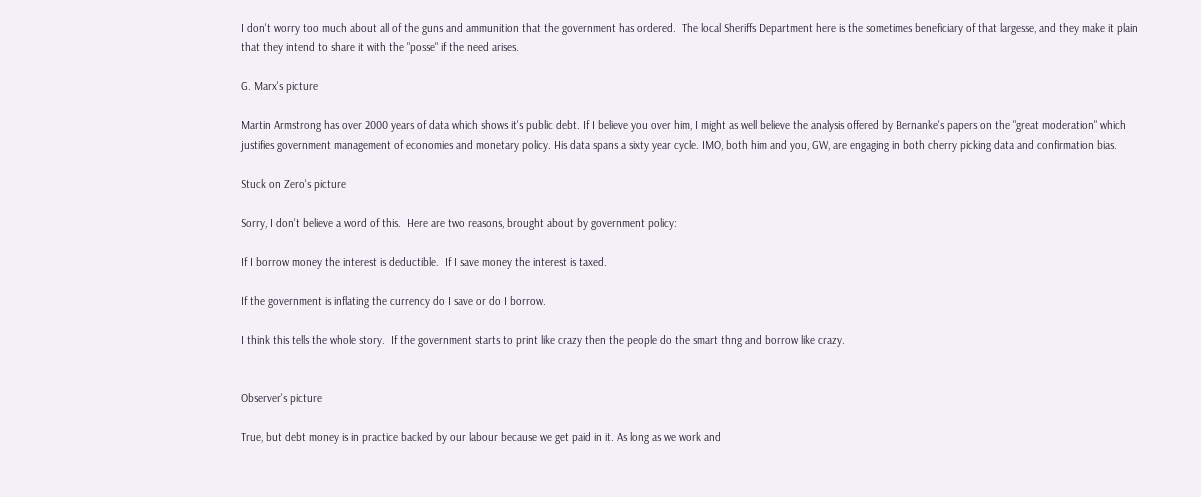I don't worry too much about all of the guns and ammunition that the government has ordered.  The local Sheriffs Department here is the sometimes beneficiary of that largesse, and they make it plain that they intend to share it with the "posse" if the need arises.

G. Marx's picture

Martin Armstrong has over 2000 years of data which shows it's public debt. If I believe you over him, I might as well believe the analysis offered by Bernanke's papers on the "great moderation" which justifies government management of economies and monetary policy. His data spans a sixty year cycle. IMO, both him and you, GW, are engaging in both cherry picking data and confirmation bias.

Stuck on Zero's picture

Sorry, I don't believe a word of this.  Here are two reasons, brought about by government policy:

If I borrow money the interest is deductible.  If I save money the interest is taxed.

If the government is inflating the currency do I save or do I borrow.

I think this tells the whole story.  If the government starts to print like crazy then the people do the smart thng and borrow like crazy.


Observer's picture

True, but debt money is in practice backed by our labour because we get paid in it. As long as we work and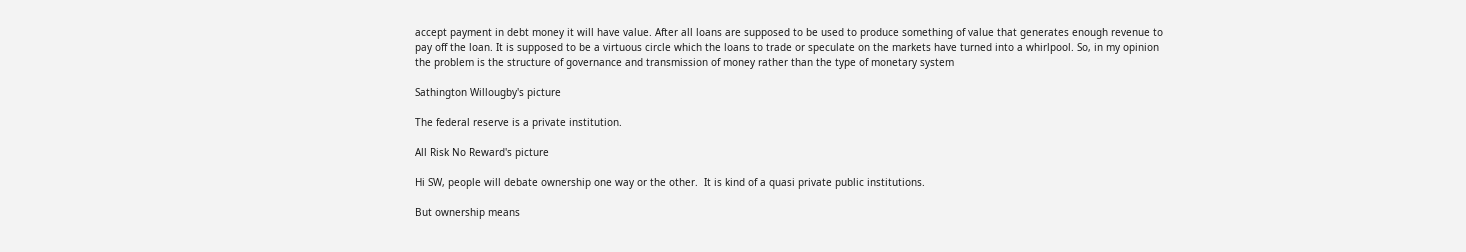accept payment in debt money it will have value. After all loans are supposed to be used to produce something of value that generates enough revenue to pay off the loan. It is supposed to be a virtuous circle which the loans to trade or speculate on the markets have turned into a whirlpool. So, in my opinion the problem is the structure of governance and transmission of money rather than the type of monetary system

Sathington Willougby's picture

The federal reserve is a private institution.

All Risk No Reward's picture

Hi SW, people will debate ownership one way or the other.  It is kind of a quasi private public institutions.

But ownership means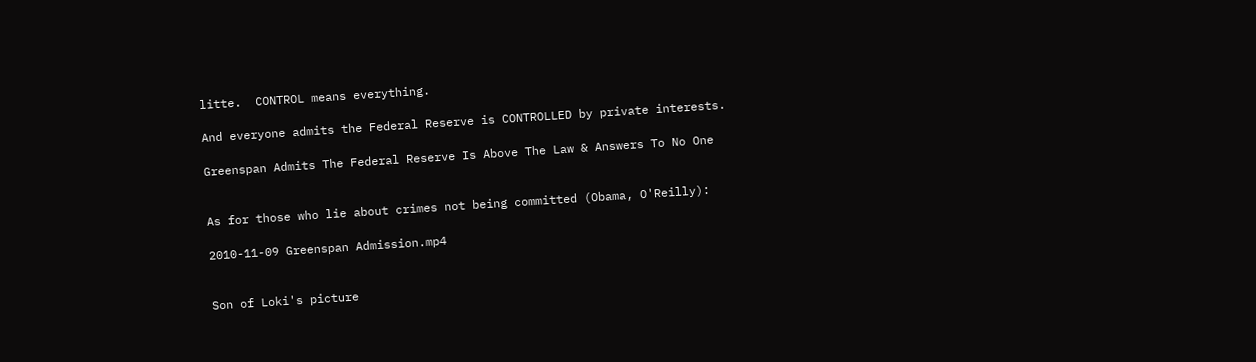litte.  CONTROL means everything.

And everyone admits the Federal Reserve is CONTROLLED by private interests.

Greenspan Admits The Federal Reserve Is Above The Law & Answers To No One


As for those who lie about crimes not being committed (Obama, O'Reilly):

2010-11-09 Greenspan Admission.mp4


Son of Loki's picture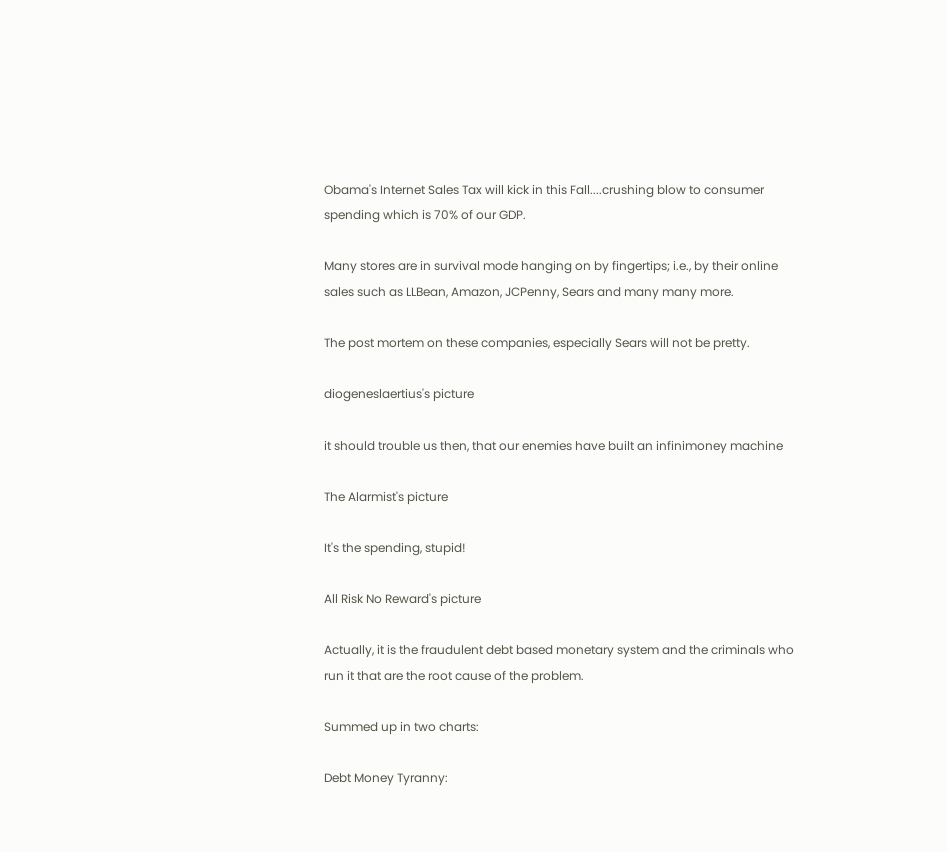Obama's Internet Sales Tax will kick in this Fall....crushing blow to consumer spending which is 70% of our GDP.

Many stores are in survival mode hanging on by fingertips; i.e., by their online sales such as LLBean, Amazon, JCPenny, Sears and many many more.

The post mortem on these companies, especially Sears will not be pretty.

diogeneslaertius's picture

it should trouble us then, that our enemies have built an infinimoney machine

The Alarmist's picture

It's the spending, stupid!

All Risk No Reward's picture

Actually, it is the fraudulent debt based monetary system and the criminals who run it that are the root cause of the problem.

Summed up in two charts:

Debt Money Tyranny: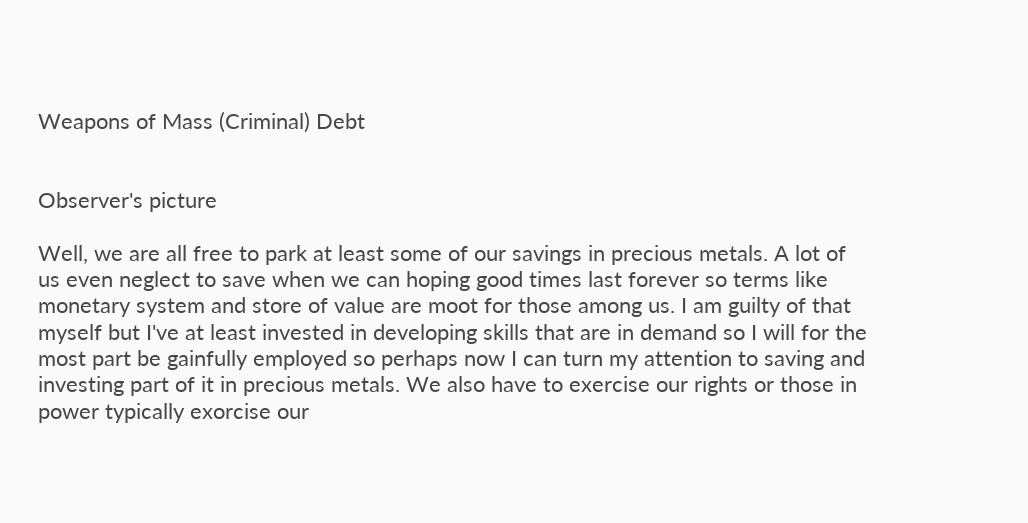Weapons of Mass (Criminal) Debt


Observer's picture

Well, we are all free to park at least some of our savings in precious metals. A lot of us even neglect to save when we can hoping good times last forever so terms like monetary system and store of value are moot for those among us. I am guilty of that myself but I've at least invested in developing skills that are in demand so I will for the most part be gainfully employed so perhaps now I can turn my attention to saving and investing part of it in precious metals. We also have to exercise our rights or those in power typically exorcise our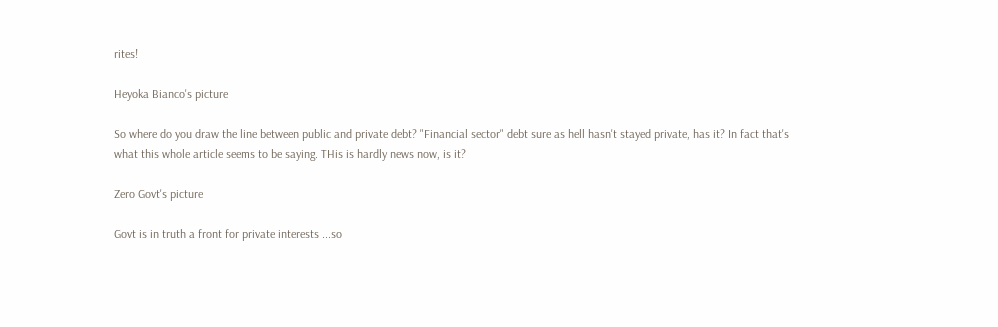rites!

Heyoka Bianco's picture

So where do you draw the line between public and private debt? "Financial sector" debt sure as hell hasn't stayed private, has it? In fact that's what this whole article seems to be saying. THis is hardly news now, is it?

Zero Govt's picture

Govt is in truth a front for private interests ...so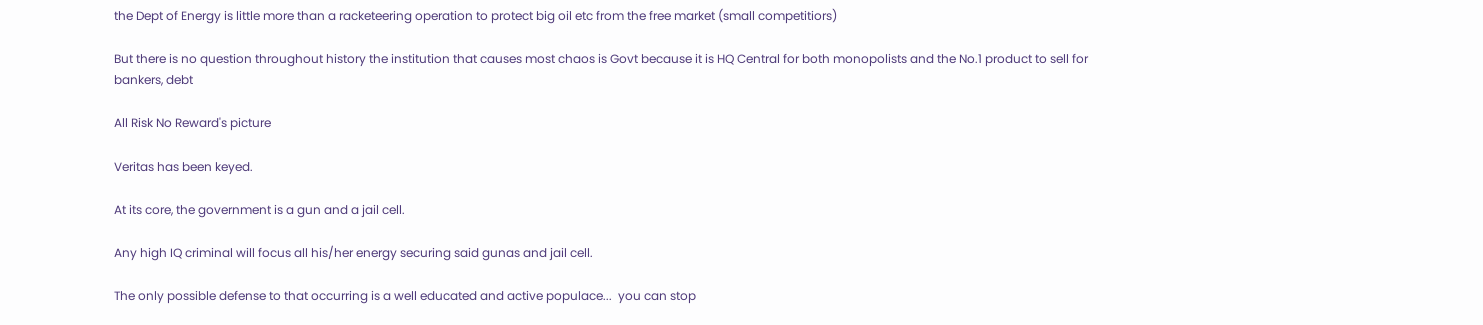the Dept of Energy is little more than a racketeering operation to protect big oil etc from the free market (small competitiors)

But there is no question throughout history the institution that causes most chaos is Govt because it is HQ Central for both monopolists and the No.1 product to sell for bankers, debt

All Risk No Reward's picture

Veritas has been keyed.

At its core, the government is a gun and a jail cell.

Any high IQ criminal will focus all his/her energy securing said gunas and jail cell.

The only possible defense to that occurring is a well educated and active populace...  you can stop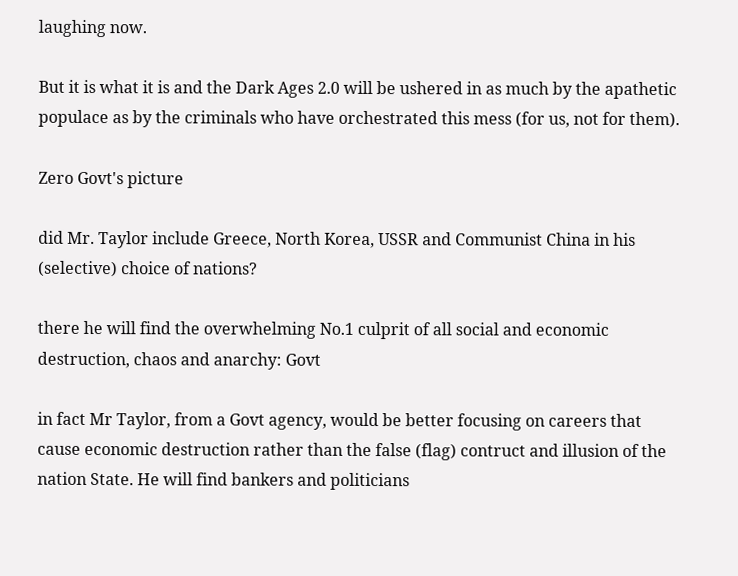laughing now.

But it is what it is and the Dark Ages 2.0 will be ushered in as much by the apathetic populace as by the criminals who have orchestrated this mess (for us, not for them).

Zero Govt's picture

did Mr. Taylor include Greece, North Korea, USSR and Communist China in his (selective) choice of nations?

there he will find the overwhelming No.1 culprit of all social and economic destruction, chaos and anarchy: Govt

in fact Mr Taylor, from a Govt agency, would be better focusing on careers that cause economic destruction rather than the false (flag) contruct and illusion of the nation State. He will find bankers and politicians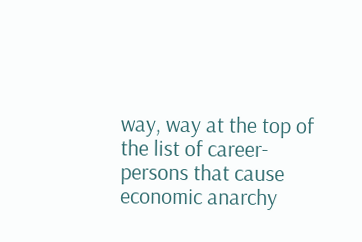way, way at the top of the list of career-persons that cause economic anarchy